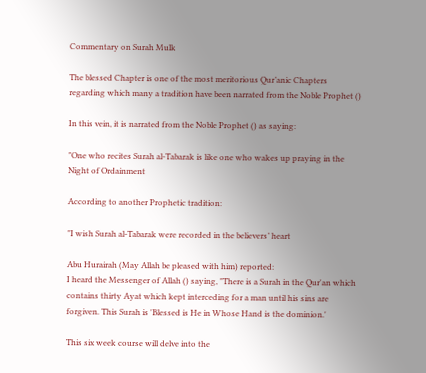Commentary on Surah Mulk

The blessed Chapter is one of the most meritorious Qur’anic Chapters regarding which many a tradition have been narrated from the Noble Prophet ()

In this vein, it is narrated from the Noble Prophet () as saying:

"One who recites Surah al-Tabarak is like one who wakes up praying in the Night of Ordainment

According to another Prophetic tradition:

"I wish Surah al-Tabarak were recorded in the believers’ heart

Abu Hurairah (May Allah be pleased with him) reported:
I heard the Messenger of Allah () saying, "There is a Surah in the Qur'an which contains thirty Ayat which kept interceding for a man until his sins are forgiven. This Surah is 'Blessed is He in Whose Hand is the dominion.'

This six week course will delve into the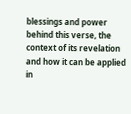blessings and power behind this verse, the context of its revelation and how it can be applied in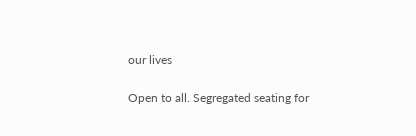our lives

Open to all. Segregated seating for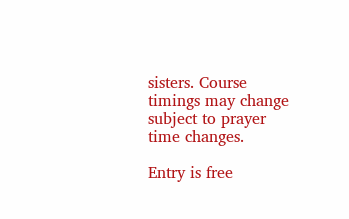sisters. Course timings may change subject to prayer time changes.

Entry is free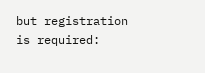but registration is required: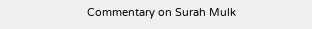Commentary on Surah Mulk